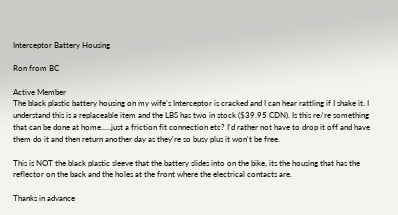Interceptor Battery Housing

Ron from BC

Active Member
The black plastic battery housing on my wife's Interceptor is cracked and I can hear rattling if I shake it. I understand this is a replaceable item and the LBS has two in stock ($39.95 CDN). Is this re/re something that can be done at home.....just a friction fit connection etc? I'd rather not have to drop it off and have them do it and then return another day as they're so busy plus it won't be free.

This is NOT the black plastic sleeve that the battery slides into on the bike, its the housing that has the reflector on the back and the holes at the front where the electrical contacts are.

Thanks in advance